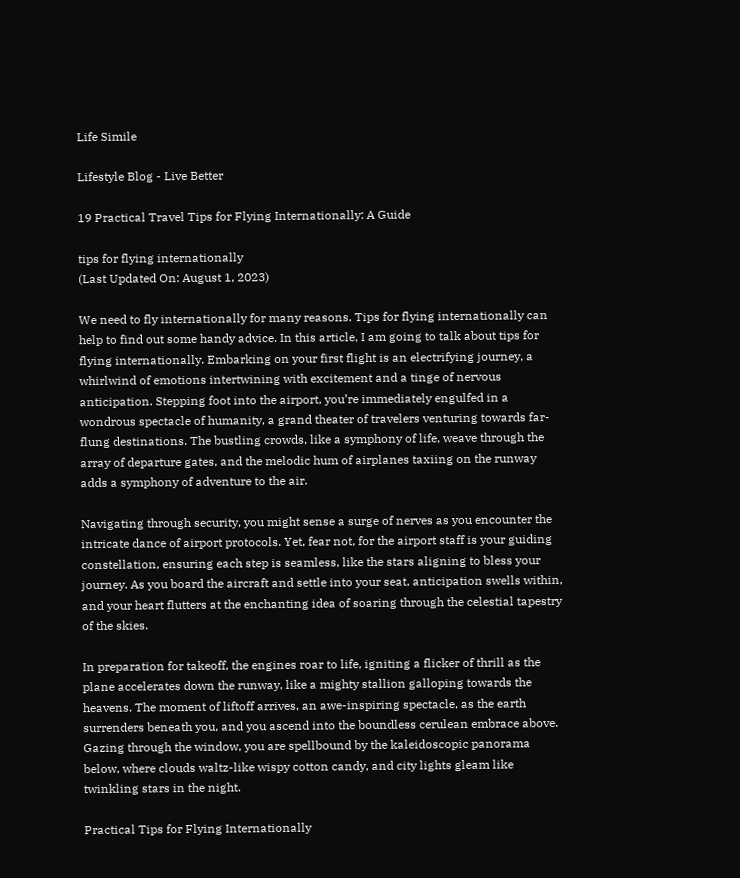Life Simile

Lifestyle Blog - Live Better

19 Practical Travel Tips for Flying Internationally: A Guide

tips for flying internationally
(Last Updated On: August 1, 2023)

We need to fly internationally for many reasons. Tips for flying internationally can help to find out some handy advice. In this article, I am going to talk about tips for flying internationally. Embarking on your first flight is an electrifying journey, a whirlwind of emotions intertwining with excitement and a tinge of nervous anticipation. Stepping foot into the airport, you’re immediately engulfed in a wondrous spectacle of humanity, a grand theater of travelers venturing towards far-flung destinations. The bustling crowds, like a symphony of life, weave through the array of departure gates, and the melodic hum of airplanes taxiing on the runway adds a symphony of adventure to the air.

Navigating through security, you might sense a surge of nerves as you encounter the intricate dance of airport protocols. Yet, fear not, for the airport staff is your guiding constellation, ensuring each step is seamless, like the stars aligning to bless your journey. As you board the aircraft and settle into your seat, anticipation swells within, and your heart flutters at the enchanting idea of soaring through the celestial tapestry of the skies.

In preparation for takeoff, the engines roar to life, igniting a flicker of thrill as the plane accelerates down the runway, like a mighty stallion galloping towards the heavens. The moment of liftoff arrives, an awe-inspiring spectacle, as the earth surrenders beneath you, and you ascend into the boundless cerulean embrace above. Gazing through the window, you are spellbound by the kaleidoscopic panorama below, where clouds waltz-like wispy cotton candy, and city lights gleam like twinkling stars in the night.

Practical Tips for Flying Internationally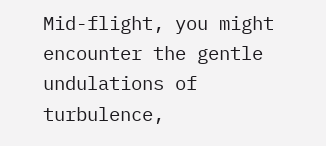Mid-flight, you might encounter the gentle undulations of turbulence,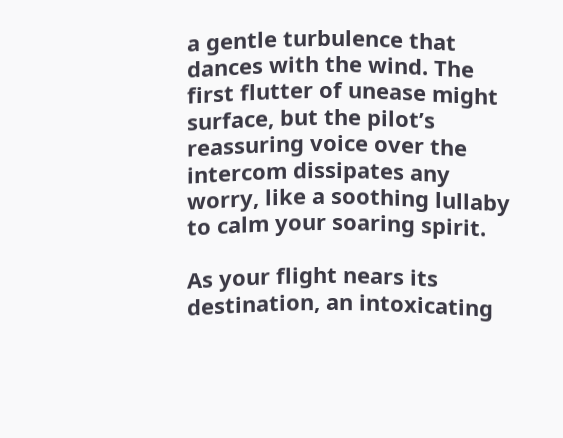a gentle turbulence that dances with the wind. The first flutter of unease might surface, but the pilot’s reassuring voice over the intercom dissipates any worry, like a soothing lullaby to calm your soaring spirit.

As your flight nears its destination, an intoxicating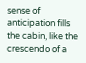sense of anticipation fills the cabin, like the crescendo of a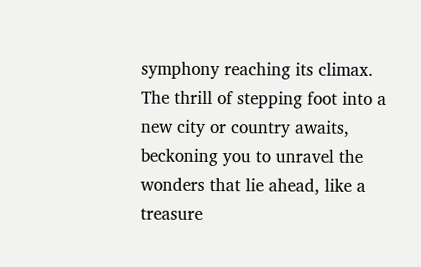symphony reaching its climax. The thrill of stepping foot into a new city or country awaits, beckoning you to unravel the wonders that lie ahead, like a treasure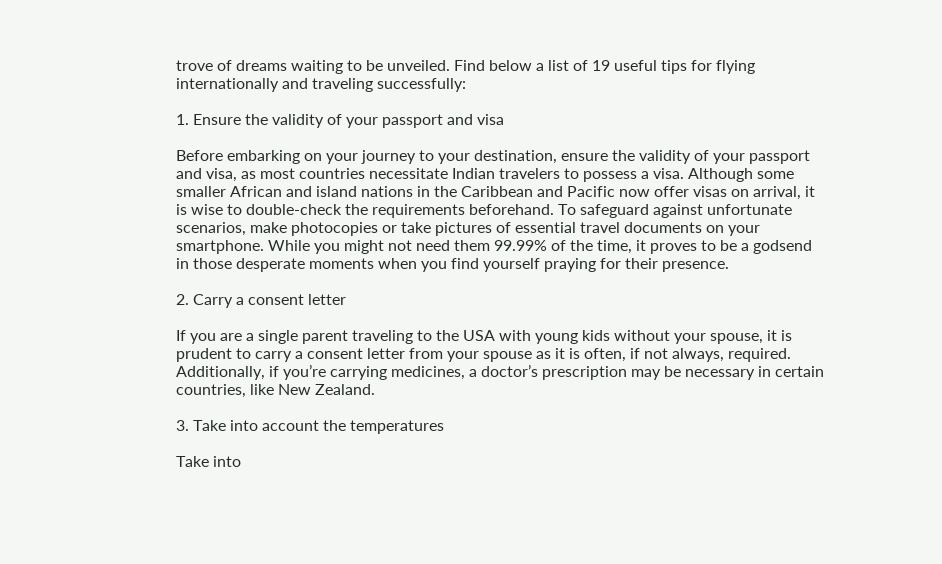trove of dreams waiting to be unveiled. Find below a list of 19 useful tips for flying internationally and traveling successfully:

1. Ensure the validity of your passport and visa

Before embarking on your journey to your destination, ensure the validity of your passport and visa, as most countries necessitate Indian travelers to possess a visa. Although some smaller African and island nations in the Caribbean and Pacific now offer visas on arrival, it is wise to double-check the requirements beforehand. To safeguard against unfortunate scenarios, make photocopies or take pictures of essential travel documents on your smartphone. While you might not need them 99.99% of the time, it proves to be a godsend in those desperate moments when you find yourself praying for their presence.

2. Carry a consent letter

If you are a single parent traveling to the USA with young kids without your spouse, it is prudent to carry a consent letter from your spouse as it is often, if not always, required. Additionally, if you’re carrying medicines, a doctor’s prescription may be necessary in certain countries, like New Zealand.

3. Take into account the temperatures

Take into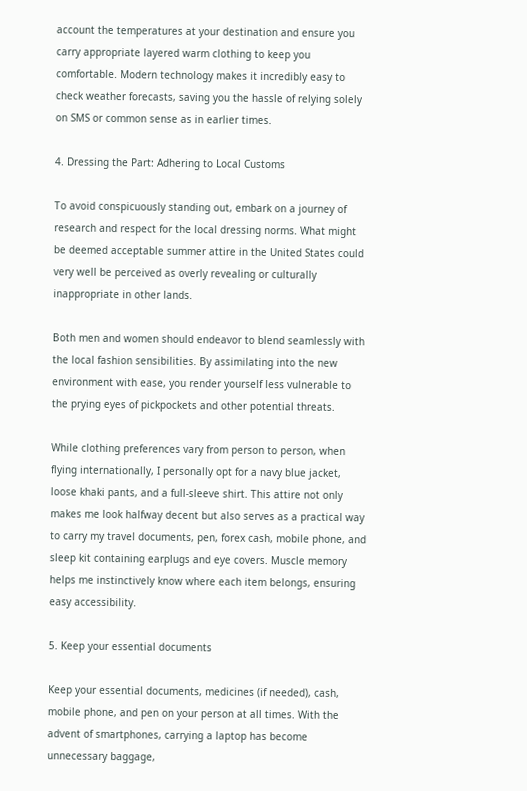account the temperatures at your destination and ensure you carry appropriate layered warm clothing to keep you comfortable. Modern technology makes it incredibly easy to check weather forecasts, saving you the hassle of relying solely on SMS or common sense as in earlier times.

4. Dressing the Part: Adhering to Local Customs

To avoid conspicuously standing out, embark on a journey of research and respect for the local dressing norms. What might be deemed acceptable summer attire in the United States could very well be perceived as overly revealing or culturally inappropriate in other lands.

Both men and women should endeavor to blend seamlessly with the local fashion sensibilities. By assimilating into the new environment with ease, you render yourself less vulnerable to the prying eyes of pickpockets and other potential threats.

While clothing preferences vary from person to person, when flying internationally, I personally opt for a navy blue jacket, loose khaki pants, and a full-sleeve shirt. This attire not only makes me look halfway decent but also serves as a practical way to carry my travel documents, pen, forex cash, mobile phone, and sleep kit containing earplugs and eye covers. Muscle memory helps me instinctively know where each item belongs, ensuring easy accessibility.

5. Keep your essential documents

Keep your essential documents, medicines (if needed), cash, mobile phone, and pen on your person at all times. With the advent of smartphones, carrying a laptop has become unnecessary baggage,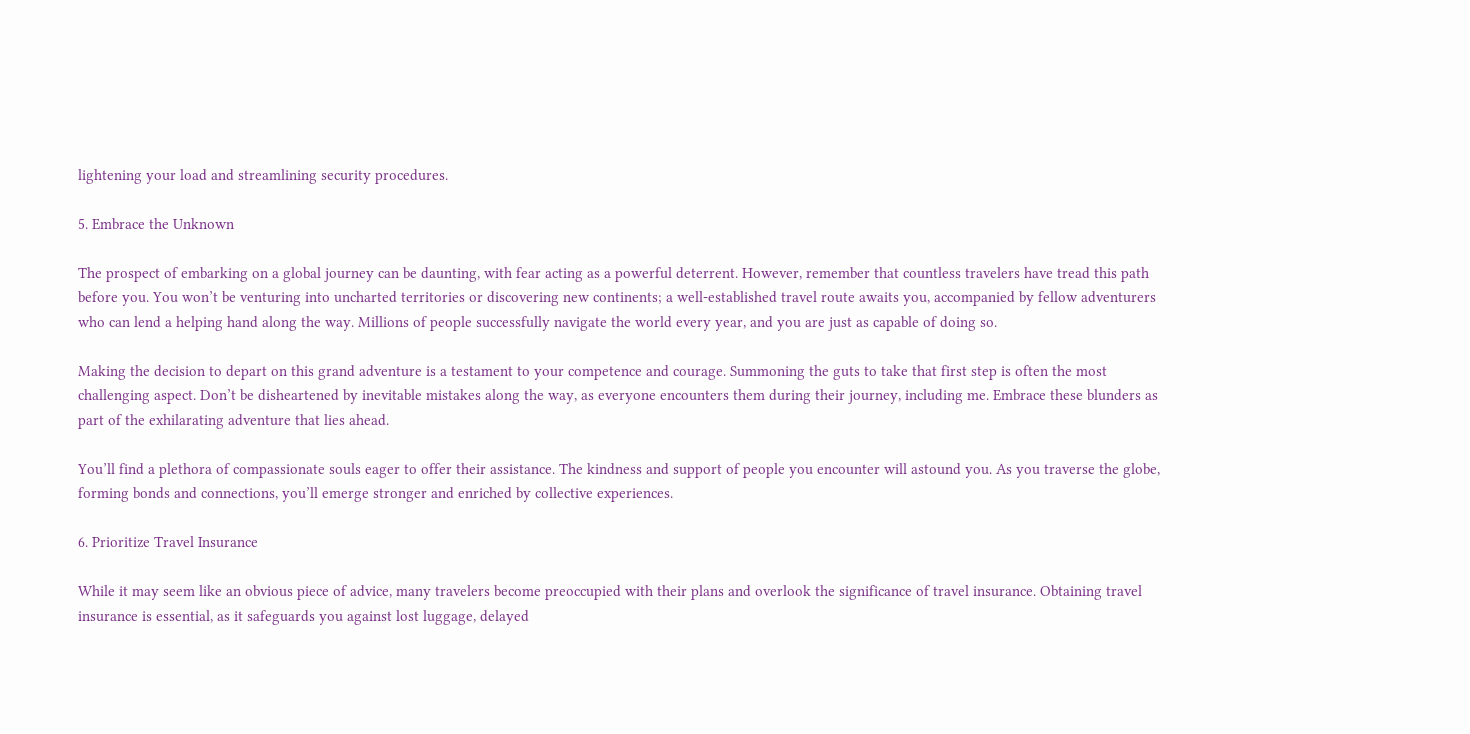lightening your load and streamlining security procedures.

5. Embrace the Unknown

The prospect of embarking on a global journey can be daunting, with fear acting as a powerful deterrent. However, remember that countless travelers have tread this path before you. You won’t be venturing into uncharted territories or discovering new continents; a well-established travel route awaits you, accompanied by fellow adventurers who can lend a helping hand along the way. Millions of people successfully navigate the world every year, and you are just as capable of doing so.

Making the decision to depart on this grand adventure is a testament to your competence and courage. Summoning the guts to take that first step is often the most challenging aspect. Don’t be disheartened by inevitable mistakes along the way, as everyone encounters them during their journey, including me. Embrace these blunders as part of the exhilarating adventure that lies ahead.

You’ll find a plethora of compassionate souls eager to offer their assistance. The kindness and support of people you encounter will astound you. As you traverse the globe, forming bonds and connections, you’ll emerge stronger and enriched by collective experiences.

6. Prioritize Travel Insurance

While it may seem like an obvious piece of advice, many travelers become preoccupied with their plans and overlook the significance of travel insurance. Obtaining travel insurance is essential, as it safeguards you against lost luggage, delayed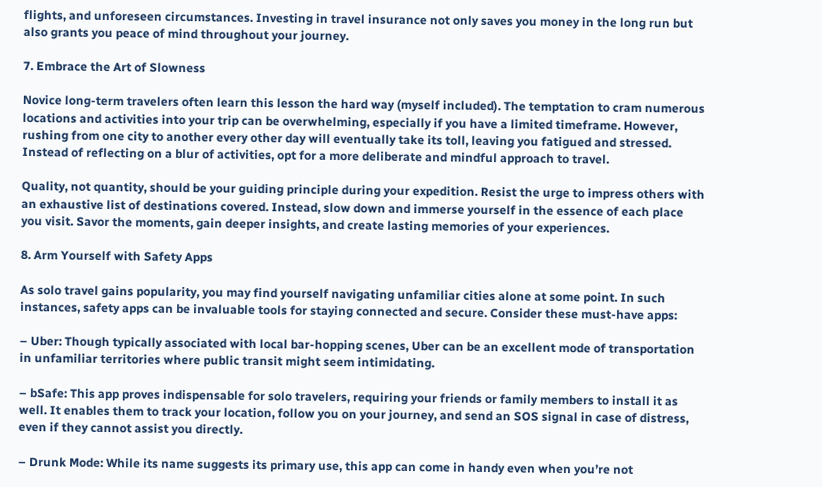flights, and unforeseen circumstances. Investing in travel insurance not only saves you money in the long run but also grants you peace of mind throughout your journey.

7. Embrace the Art of Slowness

Novice long-term travelers often learn this lesson the hard way (myself included). The temptation to cram numerous locations and activities into your trip can be overwhelming, especially if you have a limited timeframe. However, rushing from one city to another every other day will eventually take its toll, leaving you fatigued and stressed. Instead of reflecting on a blur of activities, opt for a more deliberate and mindful approach to travel.

Quality, not quantity, should be your guiding principle during your expedition. Resist the urge to impress others with an exhaustive list of destinations covered. Instead, slow down and immerse yourself in the essence of each place you visit. Savor the moments, gain deeper insights, and create lasting memories of your experiences.

8. Arm Yourself with Safety Apps

As solo travel gains popularity, you may find yourself navigating unfamiliar cities alone at some point. In such instances, safety apps can be invaluable tools for staying connected and secure. Consider these must-have apps:

– Uber: Though typically associated with local bar-hopping scenes, Uber can be an excellent mode of transportation in unfamiliar territories where public transit might seem intimidating.

– bSafe: This app proves indispensable for solo travelers, requiring your friends or family members to install it as well. It enables them to track your location, follow you on your journey, and send an SOS signal in case of distress, even if they cannot assist you directly.

– Drunk Mode: While its name suggests its primary use, this app can come in handy even when you’re not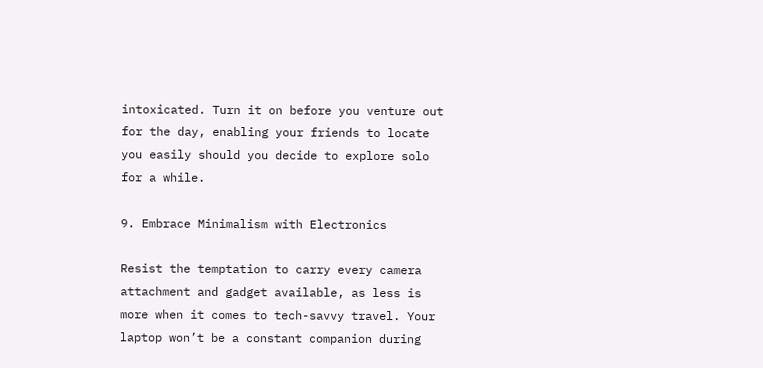intoxicated. Turn it on before you venture out for the day, enabling your friends to locate you easily should you decide to explore solo for a while.

9. Embrace Minimalism with Electronics

Resist the temptation to carry every camera attachment and gadget available, as less is more when it comes to tech-savvy travel. Your laptop won’t be a constant companion during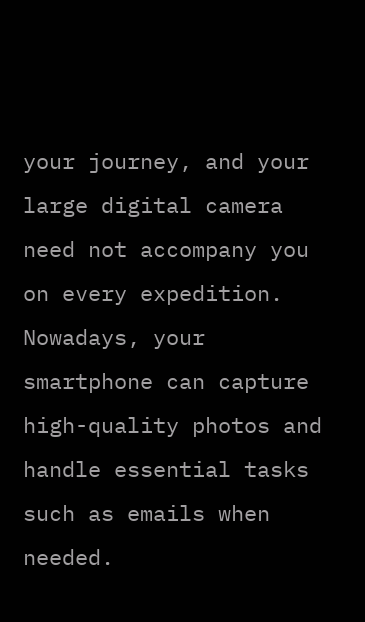your journey, and your large digital camera need not accompany you on every expedition. Nowadays, your smartphone can capture high-quality photos and handle essential tasks such as emails when needed.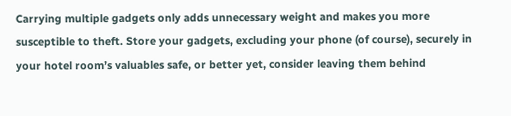Carrying multiple gadgets only adds unnecessary weight and makes you more susceptible to theft. Store your gadgets, excluding your phone (of course), securely in your hotel room’s valuables safe, or better yet, consider leaving them behind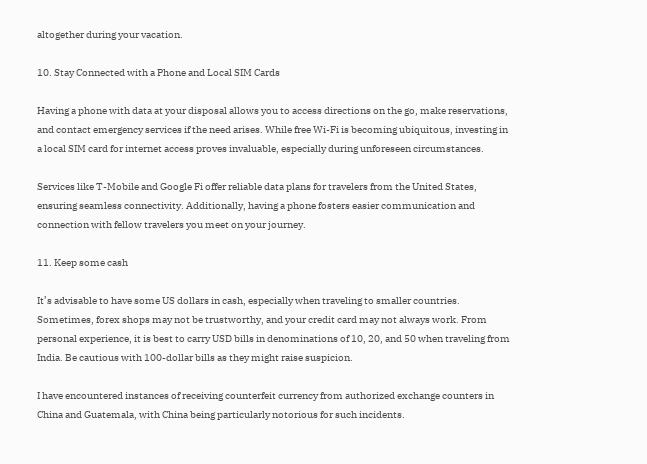altogether during your vacation.

10. Stay Connected with a Phone and Local SIM Cards

Having a phone with data at your disposal allows you to access directions on the go, make reservations, and contact emergency services if the need arises. While free Wi-Fi is becoming ubiquitous, investing in a local SIM card for internet access proves invaluable, especially during unforeseen circumstances.

Services like T-Mobile and Google Fi offer reliable data plans for travelers from the United States, ensuring seamless connectivity. Additionally, having a phone fosters easier communication and connection with fellow travelers you meet on your journey.

11. Keep some cash

It’s advisable to have some US dollars in cash, especially when traveling to smaller countries. Sometimes, forex shops may not be trustworthy, and your credit card may not always work. From personal experience, it is best to carry USD bills in denominations of 10, 20, and 50 when traveling from India. Be cautious with 100-dollar bills as they might raise suspicion.

I have encountered instances of receiving counterfeit currency from authorized exchange counters in China and Guatemala, with China being particularly notorious for such incidents.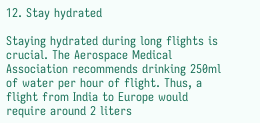12. Stay hydrated

Staying hydrated during long flights is crucial. The Aerospace Medical Association recommends drinking 250ml of water per hour of flight. Thus, a flight from India to Europe would require around 2 liters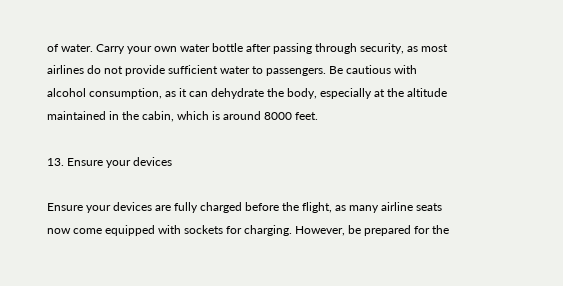of water. Carry your own water bottle after passing through security, as most airlines do not provide sufficient water to passengers. Be cautious with alcohol consumption, as it can dehydrate the body, especially at the altitude maintained in the cabin, which is around 8000 feet.

13. Ensure your devices

Ensure your devices are fully charged before the flight, as many airline seats now come equipped with sockets for charging. However, be prepared for the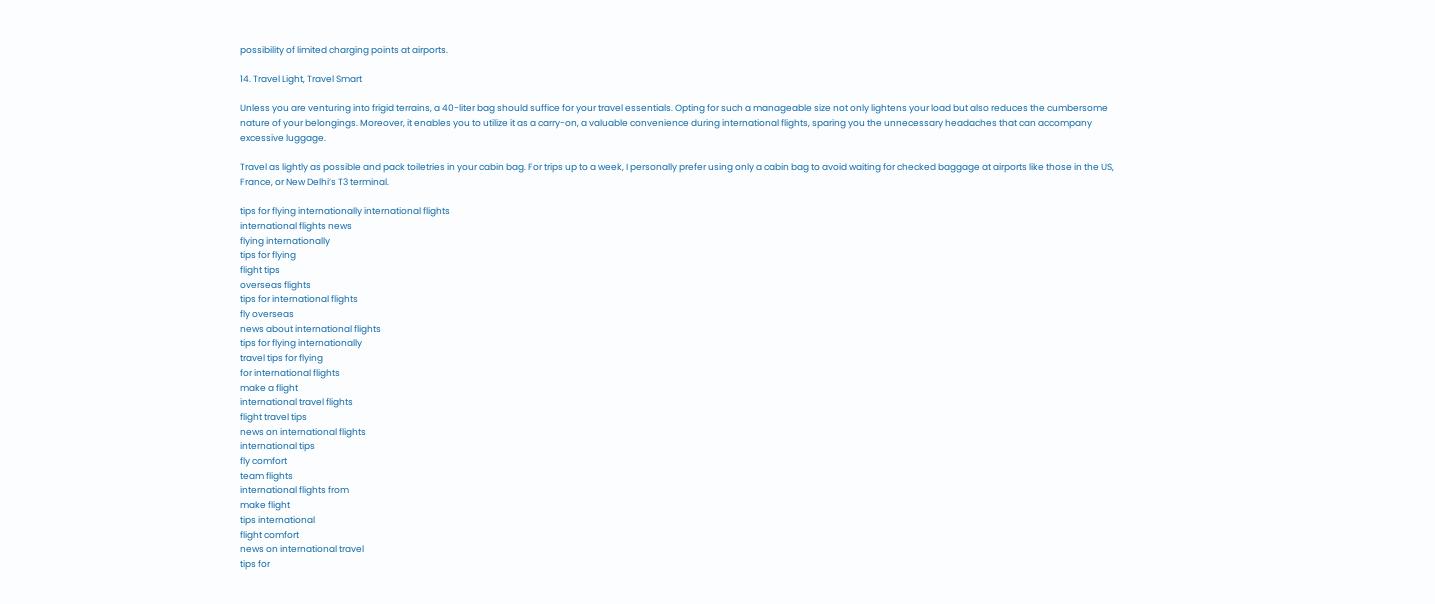possibility of limited charging points at airports.

14. Travel Light, Travel Smart

Unless you are venturing into frigid terrains, a 40-liter bag should suffice for your travel essentials. Opting for such a manageable size not only lightens your load but also reduces the cumbersome nature of your belongings. Moreover, it enables you to utilize it as a carry-on, a valuable convenience during international flights, sparing you the unnecessary headaches that can accompany excessive luggage.

Travel as lightly as possible and pack toiletries in your cabin bag. For trips up to a week, I personally prefer using only a cabin bag to avoid waiting for checked baggage at airports like those in the US, France, or New Delhi’s T3 terminal.

tips for flying internationally international flights
international flights news
flying internationally
tips for flying
flight tips
overseas flights
tips for international flights
fly overseas
news about international flights
tips for flying internationally
travel tips for flying
for international flights
make a flight
international travel flights
flight travel tips
news on international flights
international tips
fly comfort
team flights
international flights from
make flight
tips international
flight comfort
news on international travel
tips for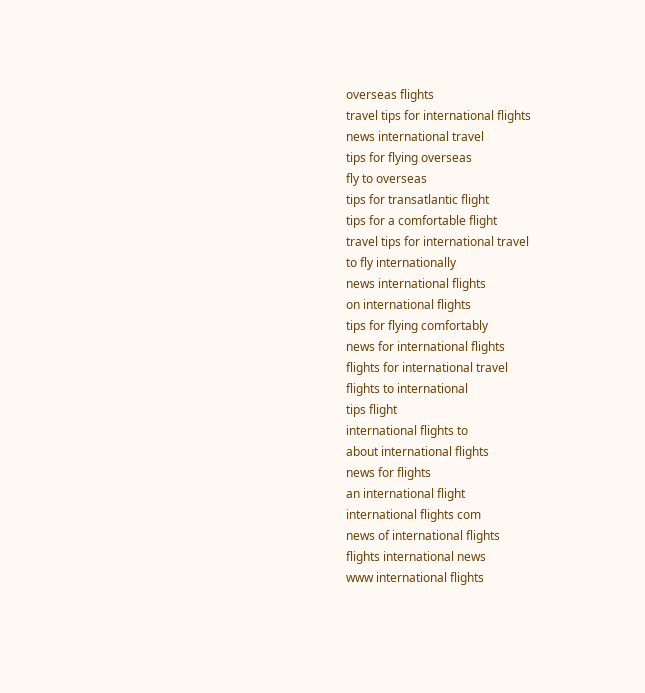overseas flights
travel tips for international flights
news international travel
tips for flying overseas
fly to overseas
tips for transatlantic flight
tips for a comfortable flight
travel tips for international travel
to fly internationally
news international flights
on international flights
tips for flying comfortably
news for international flights
flights for international travel
flights to international
tips flight
international flights to
about international flights
news for flights
an international flight
international flights com
news of international flights
flights international news
www international flights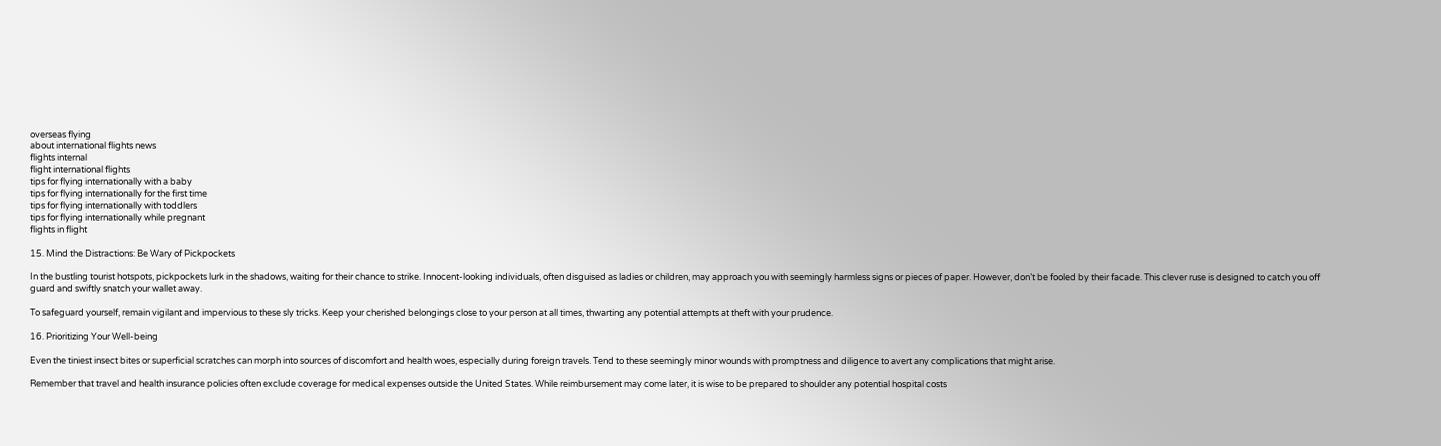overseas flying
about international flights news
flights internal
flight international flights
tips for flying internationally with a baby
tips for flying internationally for the first time
tips for flying internationally with toddlers
tips for flying internationally while pregnant
flights in flight

15. Mind the Distractions: Be Wary of Pickpockets

In the bustling tourist hotspots, pickpockets lurk in the shadows, waiting for their chance to strike. Innocent-looking individuals, often disguised as ladies or children, may approach you with seemingly harmless signs or pieces of paper. However, don’t be fooled by their facade. This clever ruse is designed to catch you off guard and swiftly snatch your wallet away.

To safeguard yourself, remain vigilant and impervious to these sly tricks. Keep your cherished belongings close to your person at all times, thwarting any potential attempts at theft with your prudence.

16. Prioritizing Your Well-being

Even the tiniest insect bites or superficial scratches can morph into sources of discomfort and health woes, especially during foreign travels. Tend to these seemingly minor wounds with promptness and diligence to avert any complications that might arise.

Remember that travel and health insurance policies often exclude coverage for medical expenses outside the United States. While reimbursement may come later, it is wise to be prepared to shoulder any potential hospital costs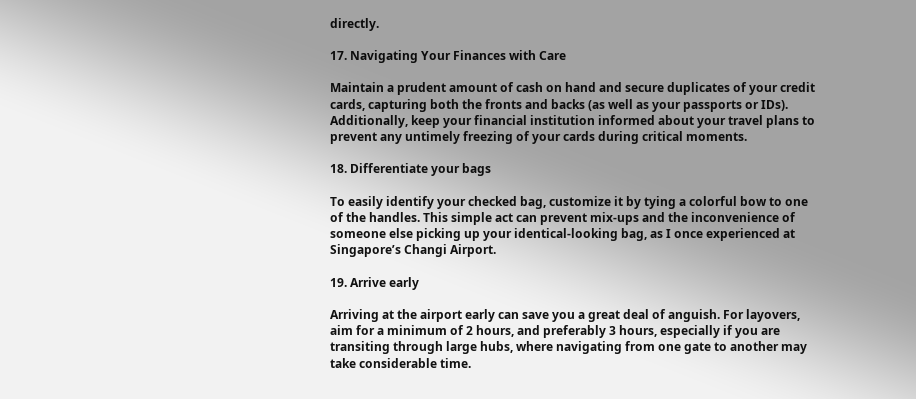directly.

17. Navigating Your Finances with Care

Maintain a prudent amount of cash on hand and secure duplicates of your credit cards, capturing both the fronts and backs (as well as your passports or IDs). Additionally, keep your financial institution informed about your travel plans to prevent any untimely freezing of your cards during critical moments.

18. Differentiate your bags

To easily identify your checked bag, customize it by tying a colorful bow to one of the handles. This simple act can prevent mix-ups and the inconvenience of someone else picking up your identical-looking bag, as I once experienced at Singapore’s Changi Airport.

19. Arrive early

Arriving at the airport early can save you a great deal of anguish. For layovers, aim for a minimum of 2 hours, and preferably 3 hours, especially if you are transiting through large hubs, where navigating from one gate to another may take considerable time.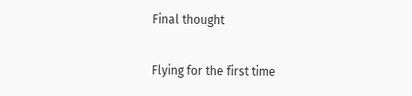Final thought

Flying for the first time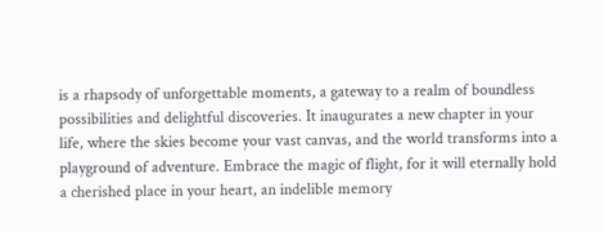is a rhapsody of unforgettable moments, a gateway to a realm of boundless possibilities and delightful discoveries. It inaugurates a new chapter in your life, where the skies become your vast canvas, and the world transforms into a playground of adventure. Embrace the magic of flight, for it will eternally hold a cherished place in your heart, an indelible memory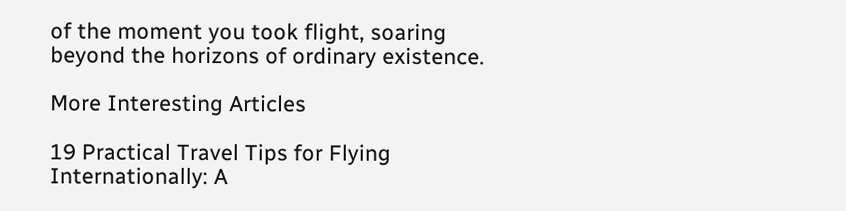of the moment you took flight, soaring beyond the horizons of ordinary existence.

More Interesting Articles

19 Practical Travel Tips for Flying Internationally: A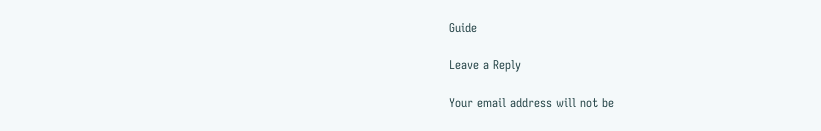Guide

Leave a Reply

Your email address will not be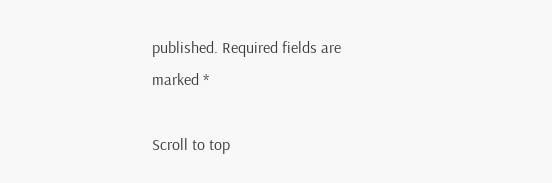published. Required fields are marked *

Scroll to top